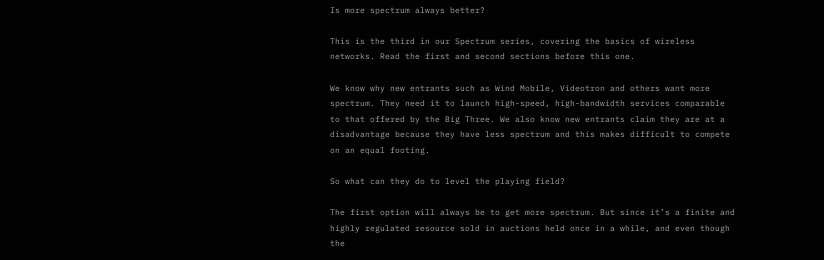Is more spectrum always better?

This is the third in our Spectrum series, covering the basics of wireless networks. Read the first and second sections before this one.

We know why new entrants such as Wind Mobile, Videotron and others want more spectrum. They need it to launch high-speed, high-bandwidth services comparable to that offered by the Big Three. We also know new entrants claim they are at a disadvantage because they have less spectrum and this makes difficult to compete on an equal footing.

So what can they do to level the playing field?

The first option will always be to get more spectrum. But since it’s a finite and highly regulated resource sold in auctions held once in a while, and even though the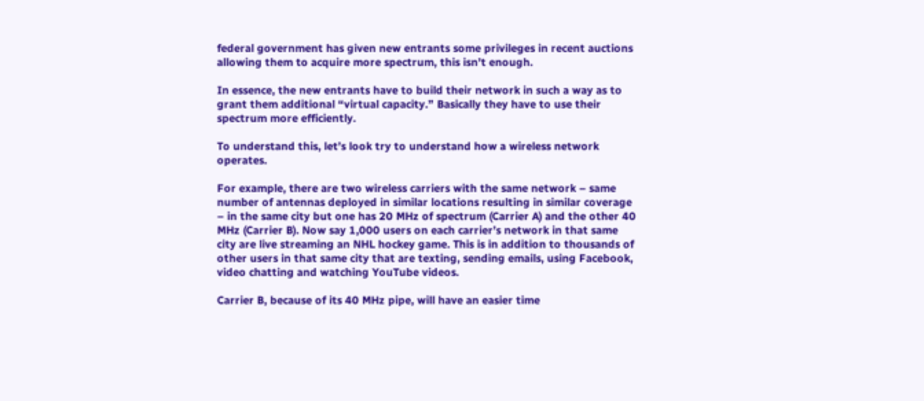federal government has given new entrants some privileges in recent auctions allowing them to acquire more spectrum, this isn’t enough.

In essence, the new entrants have to build their network in such a way as to grant them additional “virtual capacity.” Basically they have to use their spectrum more efficiently.

To understand this, let’s look try to understand how a wireless network operates.

For example, there are two wireless carriers with the same network – same number of antennas deployed in similar locations resulting in similar coverage – in the same city but one has 20 MHz of spectrum (Carrier A) and the other 40 MHz (Carrier B). Now say 1,000 users on each carrier’s network in that same city are live streaming an NHL hockey game. This is in addition to thousands of other users in that same city that are texting, sending emails, using Facebook, video chatting and watching YouTube videos.

Carrier B, because of its 40 MHz pipe, will have an easier time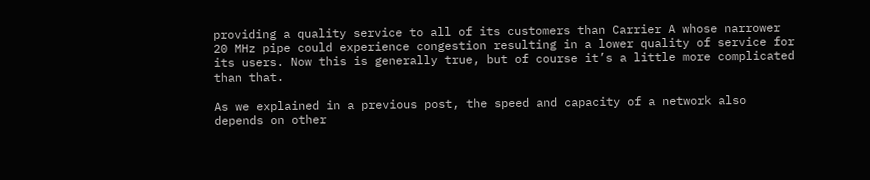providing a quality service to all of its customers than Carrier A whose narrower 20 MHz pipe could experience congestion resulting in a lower quality of service for its users. Now this is generally true, but of course it’s a little more complicated than that.

As we explained in a previous post, the speed and capacity of a network also depends on other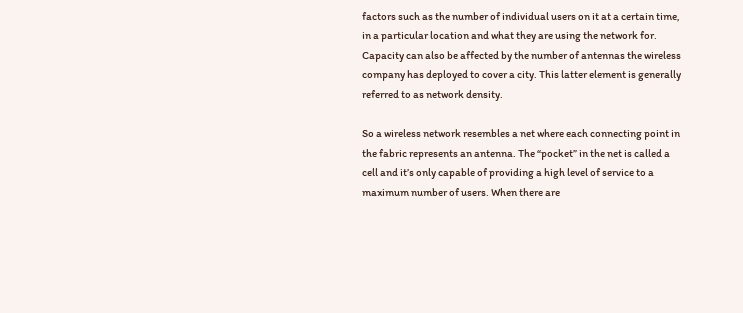factors such as the number of individual users on it at a certain time, in a particular location and what they are using the network for. Capacity can also be affected by the number of antennas the wireless company has deployed to cover a city. This latter element is generally referred to as network density.

So a wireless network resembles a net where each connecting point in the fabric represents an antenna. The “pocket” in the net is called a cell and it’s only capable of providing a high level of service to a maximum number of users. When there are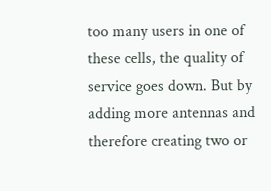too many users in one of these cells, the quality of service goes down. But by adding more antennas and therefore creating two or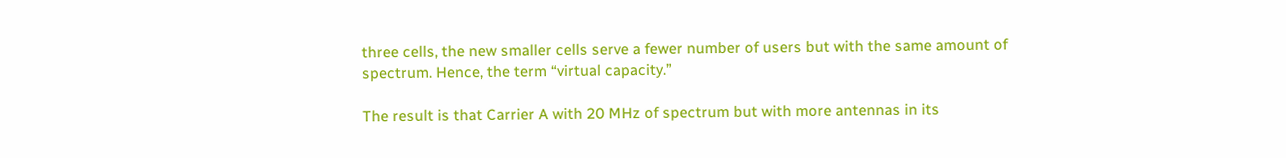three cells, the new smaller cells serve a fewer number of users but with the same amount of spectrum. Hence, the term “virtual capacity.”

The result is that Carrier A with 20 MHz of spectrum but with more antennas in its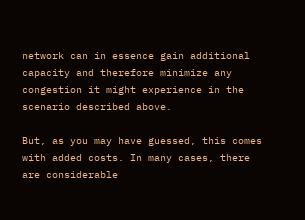network can in essence gain additional capacity and therefore minimize any congestion it might experience in the scenario described above.

But, as you may have guessed, this comes with added costs. In many cases, there are considerable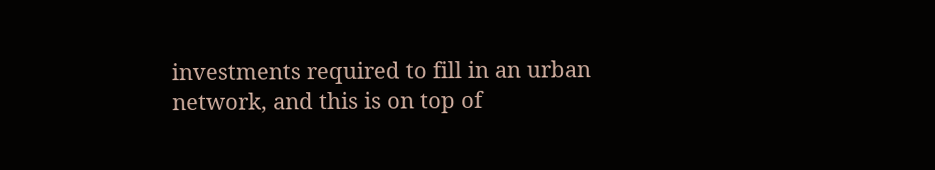investments required to fill in an urban network, and this is on top of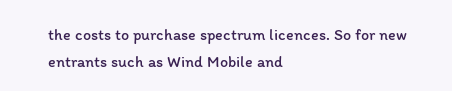the costs to purchase spectrum licences. So for new entrants such as Wind Mobile and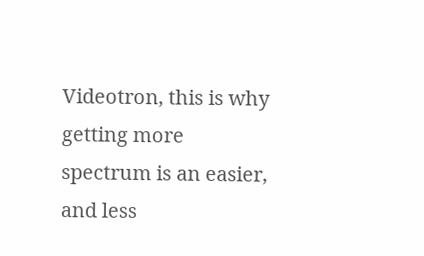Videotron, this is why getting more spectrum is an easier, and less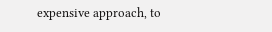expensive approach, to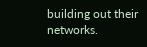building out their networks.